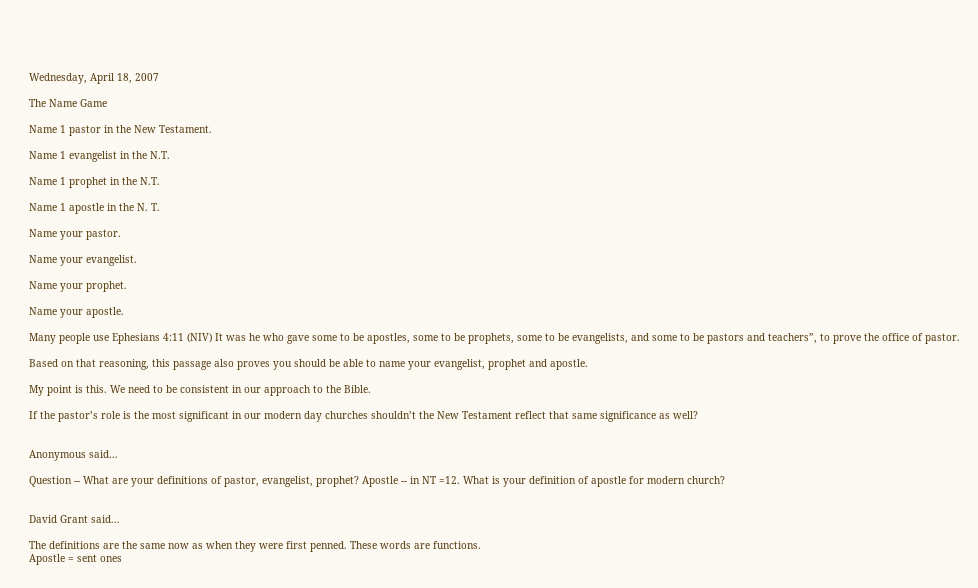Wednesday, April 18, 2007

The Name Game

Name 1 pastor in the New Testament.

Name 1 evangelist in the N.T.

Name 1 prophet in the N.T.

Name 1 apostle in the N. T.

Name your pastor.

Name your evangelist.

Name your prophet.

Name your apostle.

Many people use Ephesians 4:11 (NIV) It was he who gave some to be apostles, some to be prophets, some to be evangelists, and some to be pastors and teachers”, to prove the office of pastor.

Based on that reasoning, this passage also proves you should be able to name your evangelist, prophet and apostle.

My point is this. We need to be consistent in our approach to the Bible.

If the pastor’s role is the most significant in our modern day churches shouldn’t the New Testament reflect that same significance as well?


Anonymous said...

Question -- What are your definitions of pastor, evangelist, prophet? Apostle -- in NT =12. What is your definition of apostle for modern church?


David Grant said...

The definitions are the same now as when they were first penned. These words are functions.
Apostle = sent ones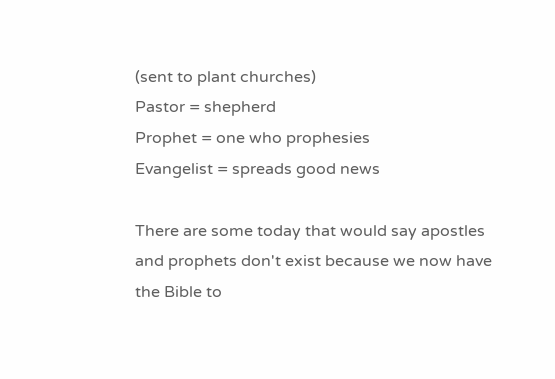(sent to plant churches)
Pastor = shepherd
Prophet = one who prophesies
Evangelist = spreads good news

There are some today that would say apostles and prophets don't exist because we now have the Bible to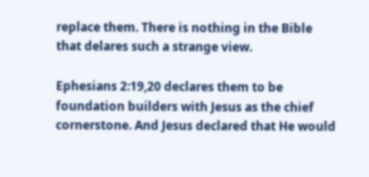replace them. There is nothing in the Bible that delares such a strange view.

Ephesians 2:19,20 declares them to be foundation builders with Jesus as the chief cornerstone. And Jesus declared that He would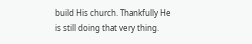build His church. Thankfully He is still doing that very thing.